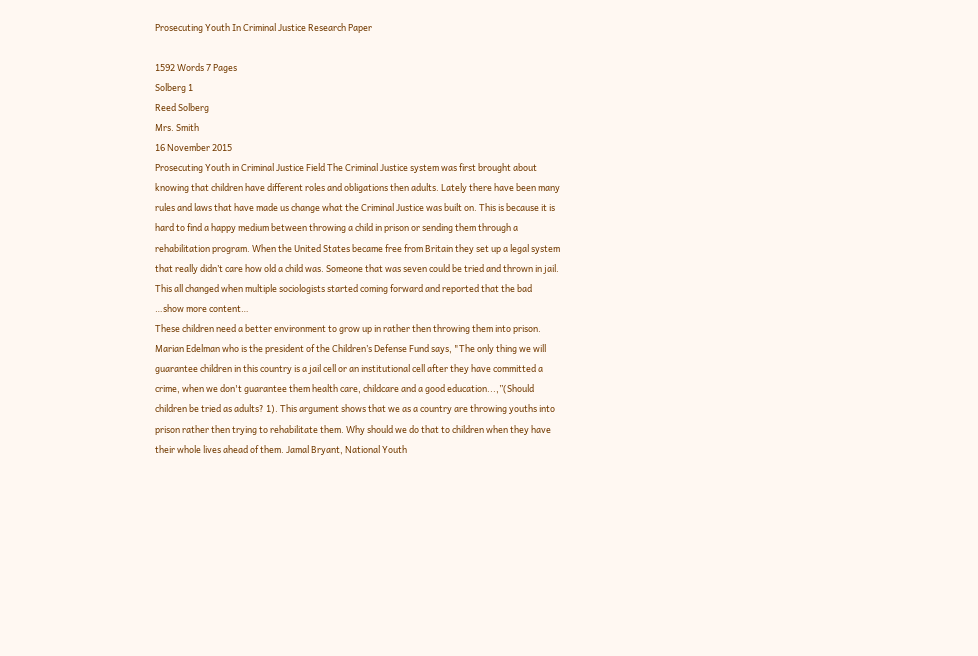Prosecuting Youth In Criminal Justice Research Paper

1592 Words 7 Pages
Solberg 1
Reed Solberg
Mrs. Smith
16 November 2015
Prosecuting Youth in Criminal Justice Field The Criminal Justice system was first brought about knowing that children have different roles and obligations then adults. Lately there have been many rules and laws that have made us change what the Criminal Justice was built on. This is because it is hard to find a happy medium between throwing a child in prison or sending them through a rehabilitation program. When the United States became free from Britain they set up a legal system that really didn’t care how old a child was. Someone that was seven could be tried and thrown in jail. This all changed when multiple sociologists started coming forward and reported that the bad
…show more content…
These children need a better environment to grow up in rather then throwing them into prison. Marian Edelman who is the president of the Children’s Defense Fund says, "The only thing we will guarantee children in this country is a jail cell or an institutional cell after they have committed a crime, when we don't guarantee them health care, childcare and a good education...,”(Should children be tried as adults? 1). This argument shows that we as a country are throwing youths into prison rather then trying to rehabilitate them. Why should we do that to children when they have their whole lives ahead of them. Jamal Bryant, National Youth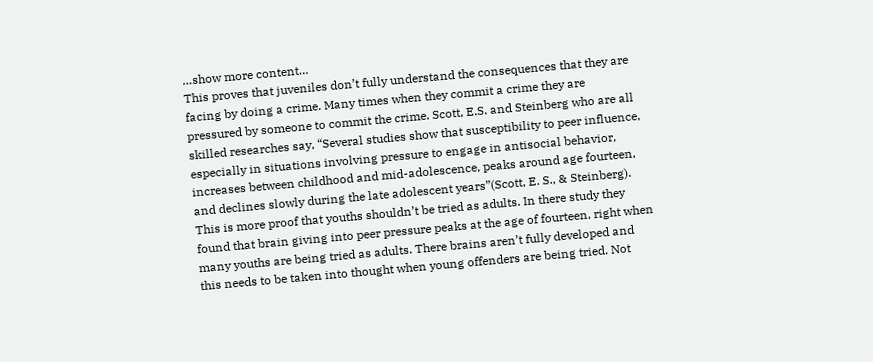…show more content…
This proves that juveniles don’t fully understand the consequences that they are facing by doing a crime. Many times when they commit a crime they are pressured by someone to commit the crime. Scott, E.S. and Steinberg who are all skilled researches say, “Several studies show that susceptibility to peer influence, especially in situations involving pressure to engage in antisocial behavior, increases between childhood and mid-adolescence, peaks around age fourteen, and declines slowly during the late adolescent years”(Scott, E. S., & Steinberg). This is more proof that youths shouldn’t be tried as adults. In there study they found that brain giving into peer pressure peaks at the age of fourteen, right when many youths are being tried as adults. There brains aren’t fully developed and this needs to be taken into thought when young offenders are being tried. Not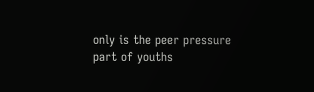only is the peer pressure part of youths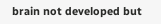brain not developed but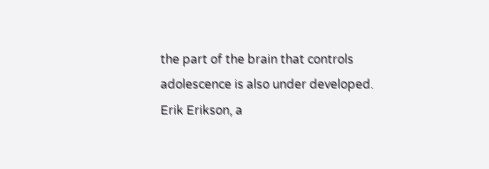the part of the brain that controls adolescence is also under developed. Erik Erikson, a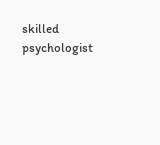skilled psychologist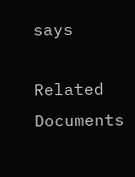says

Related Documents